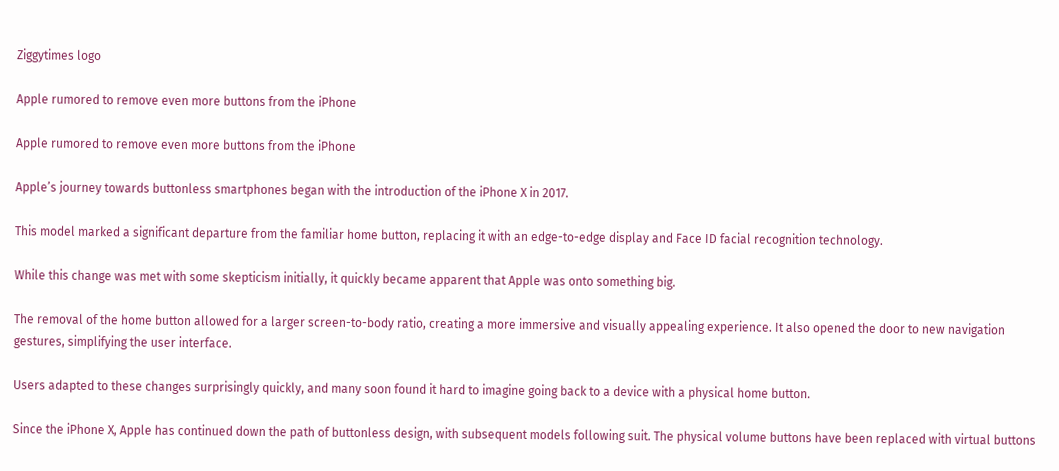Ziggytimes logo

Apple rumored to remove even more buttons from the iPhone

Apple rumored to remove even more buttons from the iPhone

Apple’s journey towards buttonless smartphones began with the introduction of the iPhone X in 2017.

This model marked a significant departure from the familiar home button, replacing it with an edge-to-edge display and Face ID facial recognition technology.

While this change was met with some skepticism initially, it quickly became apparent that Apple was onto something big.

The removal of the home button allowed for a larger screen-to-body ratio, creating a more immersive and visually appealing experience. It also opened the door to new navigation gestures, simplifying the user interface.

Users adapted to these changes surprisingly quickly, and many soon found it hard to imagine going back to a device with a physical home button.

Since the iPhone X, Apple has continued down the path of buttonless design, with subsequent models following suit. The physical volume buttons have been replaced with virtual buttons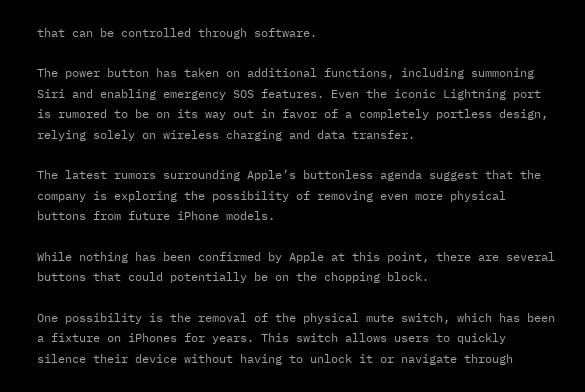that can be controlled through software.

The power button has taken on additional functions, including summoning Siri and enabling emergency SOS features. Even the iconic Lightning port is rumored to be on its way out in favor of a completely portless design, relying solely on wireless charging and data transfer.

The latest rumors surrounding Apple’s buttonless agenda suggest that the company is exploring the possibility of removing even more physical buttons from future iPhone models.

While nothing has been confirmed by Apple at this point, there are several buttons that could potentially be on the chopping block.

One possibility is the removal of the physical mute switch, which has been a fixture on iPhones for years. This switch allows users to quickly silence their device without having to unlock it or navigate through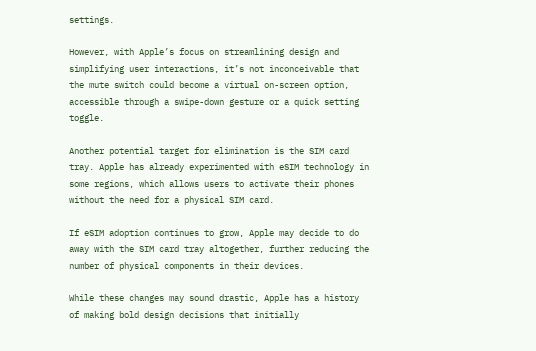settings.

However, with Apple’s focus on streamlining design and simplifying user interactions, it’s not inconceivable that the mute switch could become a virtual on-screen option, accessible through a swipe-down gesture or a quick setting toggle.

Another potential target for elimination is the SIM card tray. Apple has already experimented with eSIM technology in some regions, which allows users to activate their phones without the need for a physical SIM card.

If eSIM adoption continues to grow, Apple may decide to do away with the SIM card tray altogether, further reducing the number of physical components in their devices.

While these changes may sound drastic, Apple has a history of making bold design decisions that initially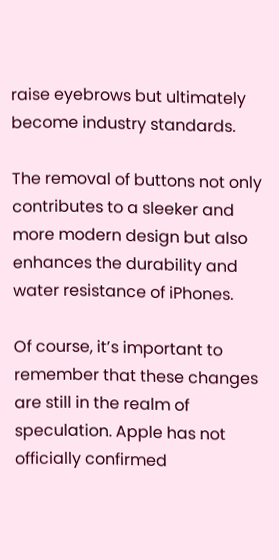raise eyebrows but ultimately become industry standards.

The removal of buttons not only contributes to a sleeker and more modern design but also enhances the durability and water resistance of iPhones.

Of course, it’s important to remember that these changes are still in the realm of speculation. Apple has not officially confirmed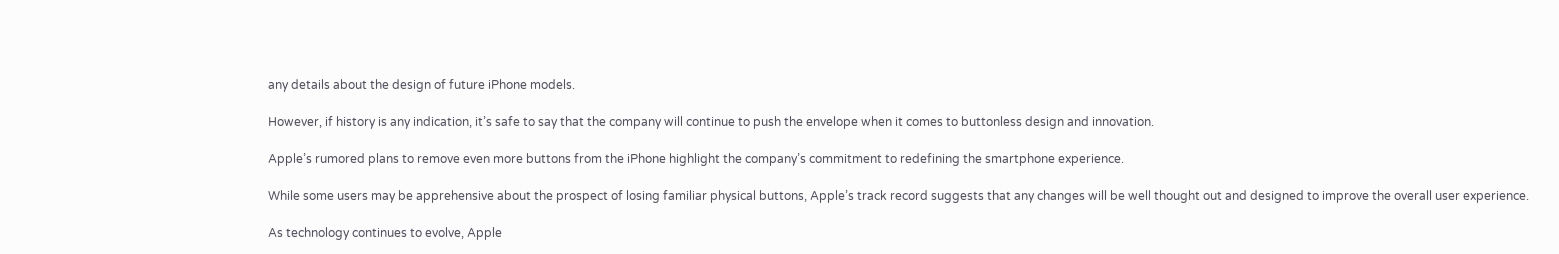any details about the design of future iPhone models.

However, if history is any indication, it’s safe to say that the company will continue to push the envelope when it comes to buttonless design and innovation.

Apple’s rumored plans to remove even more buttons from the iPhone highlight the company’s commitment to redefining the smartphone experience.

While some users may be apprehensive about the prospect of losing familiar physical buttons, Apple’s track record suggests that any changes will be well thought out and designed to improve the overall user experience.

As technology continues to evolve, Apple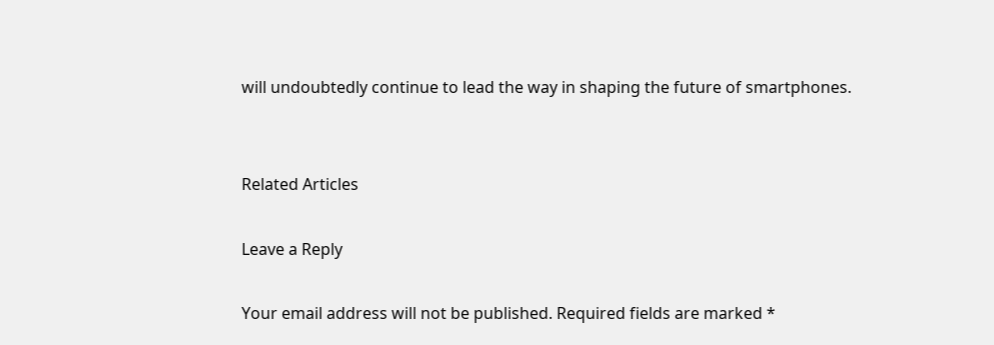will undoubtedly continue to lead the way in shaping the future of smartphones.


Related Articles

Leave a Reply

Your email address will not be published. Required fields are marked *